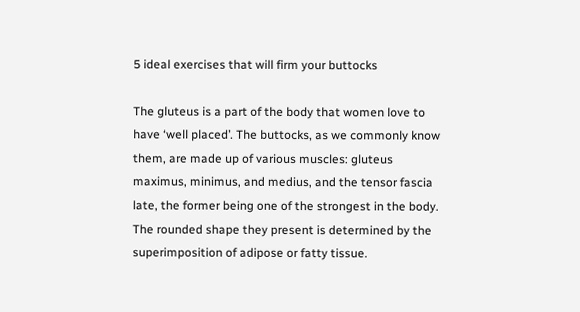5 ideal exercises that will firm your buttocks

The gluteus is a part of the body that women love to have ‘well placed’. The buttocks, as we commonly know them, are made up of various muscles: gluteus maximus, minimus, and medius, and the tensor fascia late, the former being one of the strongest in the body. The rounded shape they present is determined by the superimposition of adipose or fatty tissue.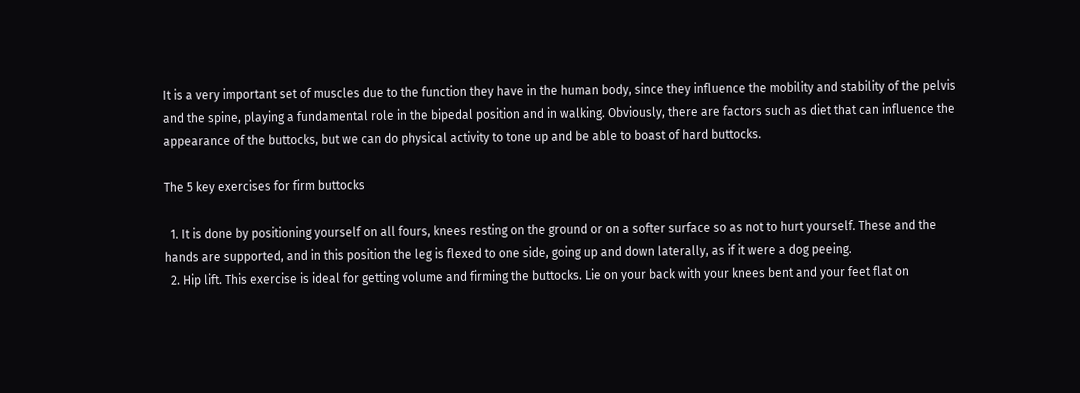It is a very important set of muscles due to the function they have in the human body, since they influence the mobility and stability of the pelvis and the spine, playing a fundamental role in the bipedal position and in walking. Obviously, there are factors such as diet that can influence the appearance of the buttocks, but we can do physical activity to tone up and be able to boast of hard buttocks.

The 5 key exercises for firm buttocks

  1. It is done by positioning yourself on all fours, knees resting on the ground or on a softer surface so as not to hurt yourself. These and the hands are supported, and in this position the leg is flexed to one side, going up and down laterally, as if it were a dog peeing.
  2. Hip lift. This exercise is ideal for getting volume and firming the buttocks. Lie on your back with your knees bent and your feet flat on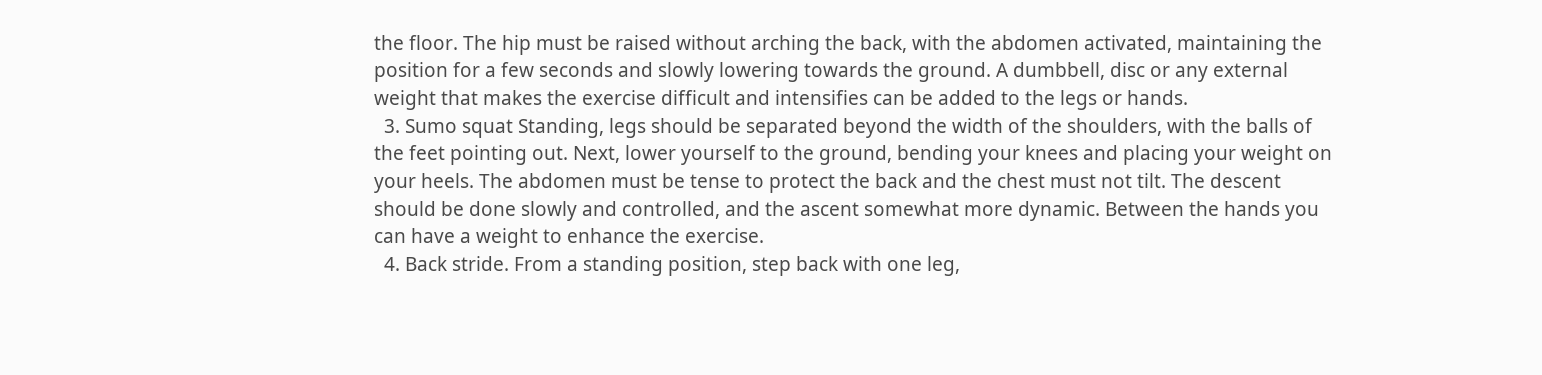the floor. The hip must be raised without arching the back, with the abdomen activated, maintaining the position for a few seconds and slowly lowering towards the ground. A dumbbell, disc or any external weight that makes the exercise difficult and intensifies can be added to the legs or hands.
  3. Sumo squat Standing, legs should be separated beyond the width of the shoulders, with the balls of the feet pointing out. Next, lower yourself to the ground, bending your knees and placing your weight on your heels. The abdomen must be tense to protect the back and the chest must not tilt. The descent should be done slowly and controlled, and the ascent somewhat more dynamic. Between the hands you can have a weight to enhance the exercise.
  4. Back stride. From a standing position, step back with one leg,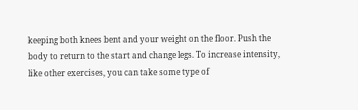keeping both knees bent and your weight on the floor. Push the body to return to the start and change legs. To increase intensity, like other exercises, you can take some type of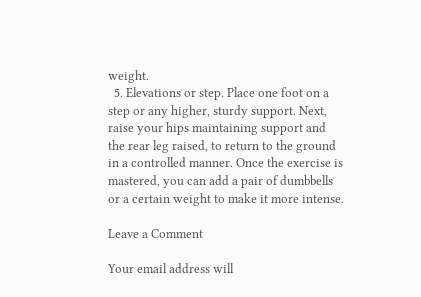weight.
  5. Elevations or step. Place one foot on a step or any higher, sturdy support. Next, raise your hips maintaining support and the rear leg raised, to return to the ground in a controlled manner. Once the exercise is mastered, you can add a pair of dumbbells or a certain weight to make it more intense.

Leave a Comment

Your email address will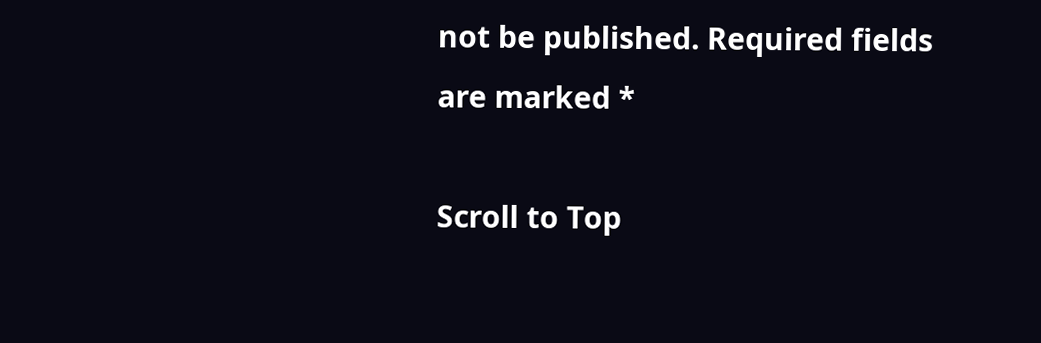not be published. Required fields are marked *

Scroll to Top